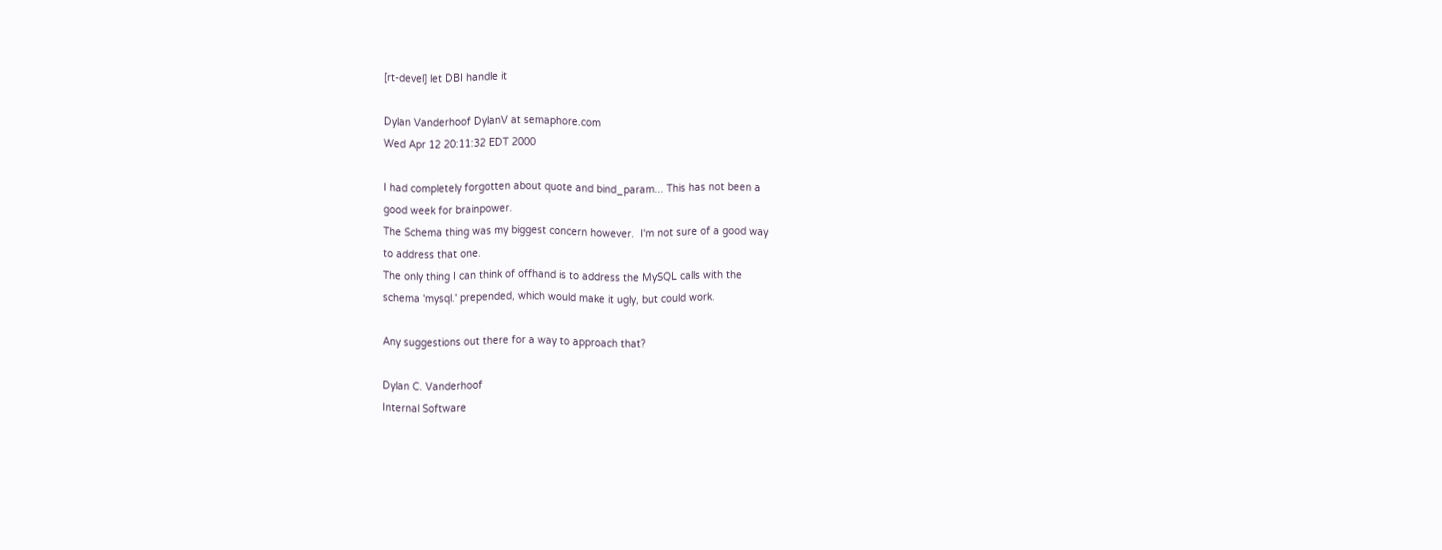[rt-devel] let DBI handle it

Dylan Vanderhoof DylanV at semaphore.com
Wed Apr 12 20:11:32 EDT 2000

I had completely forgotten about quote and bind_param... This has not been a
good week for brainpower.
The Schema thing was my biggest concern however.  I'm not sure of a good way
to address that one.
The only thing I can think of offhand is to address the MySQL calls with the
schema 'mysql.' prepended, which would make it ugly, but could work.

Any suggestions out there for a way to approach that?

Dylan C. Vanderhoof
Internal Software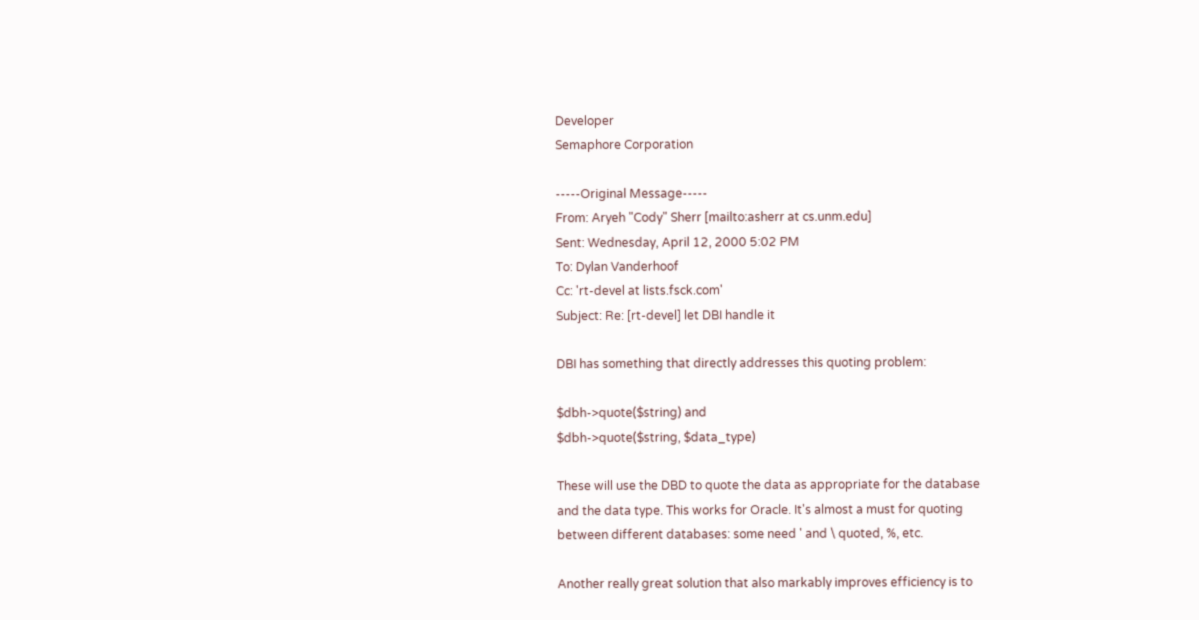Developer
Semaphore Corporation

-----Original Message-----
From: Aryeh "Cody" Sherr [mailto:asherr at cs.unm.edu]
Sent: Wednesday, April 12, 2000 5:02 PM
To: Dylan Vanderhoof
Cc: 'rt-devel at lists.fsck.com'
Subject: Re: [rt-devel] let DBI handle it

DBI has something that directly addresses this quoting problem:

$dbh->quote($string) and
$dbh->quote($string, $data_type)

These will use the DBD to quote the data as appropriate for the database
and the data type. This works for Oracle. It's almost a must for quoting
between different databases: some need ' and \ quoted, %, etc.

Another really great solution that also markably improves efficiency is to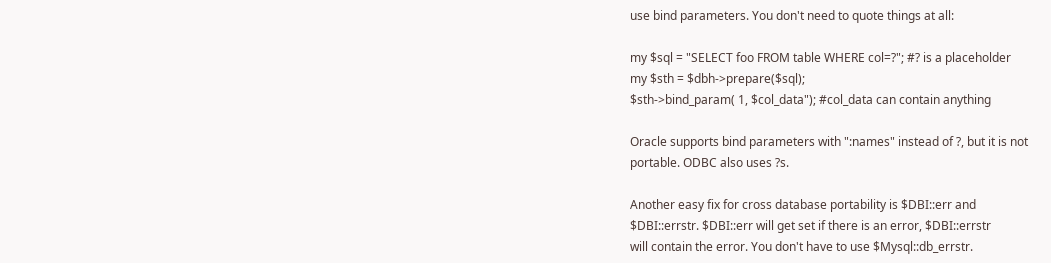use bind parameters. You don't need to quote things at all:

my $sql = "SELECT foo FROM table WHERE col=?"; #? is a placeholder
my $sth = $dbh->prepare($sql);
$sth->bind_param( 1, $col_data"); #col_data can contain anything

Oracle supports bind parameters with ":names" instead of ?, but it is not
portable. ODBC also uses ?s.

Another easy fix for cross database portability is $DBI::err and
$DBI::errstr. $DBI::err will get set if there is an error, $DBI::errstr
will contain the error. You don't have to use $Mysql::db_errstr.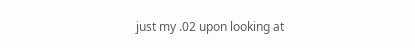just my .02 upon looking at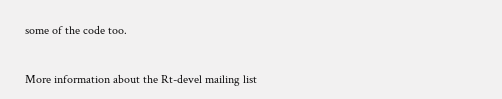some of the code too.


More information about the Rt-devel mailing list